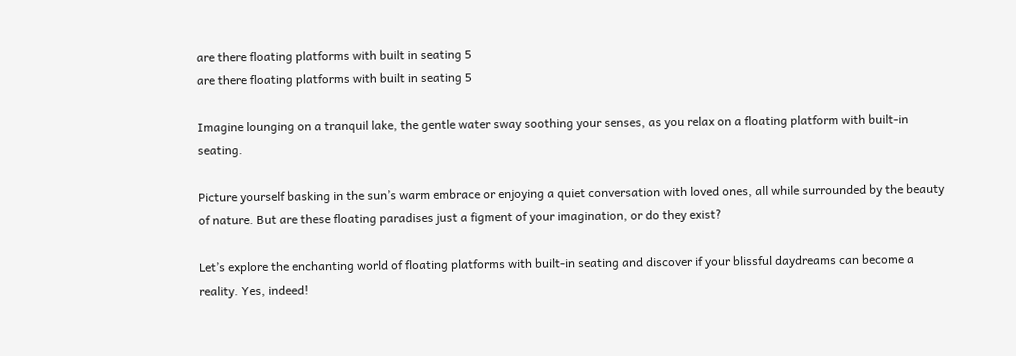are there floating platforms with built in seating 5
are there floating platforms with built in seating 5

Imagine lounging on a tranquil lake, the gentle water sway soothing your senses, as you relax on a floating platform with built-in seating.

Picture yourself basking in the sun’s warm embrace or enjoying a quiet conversation with loved ones, all while surrounded by the beauty of nature. But are these floating paradises just a figment of your imagination, or do they exist?

Let’s explore the enchanting world of floating platforms with built-in seating and discover if your blissful daydreams can become a reality. Yes, indeed!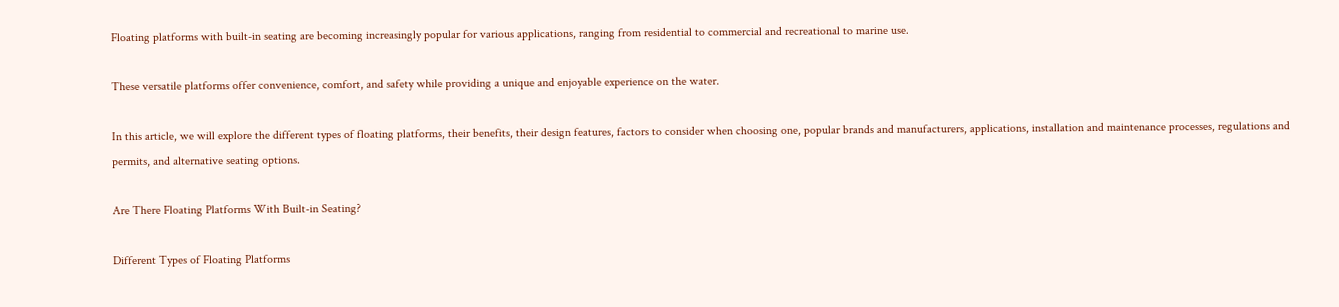Floating platforms with built-in seating are becoming increasingly popular for various applications, ranging from residential to commercial and recreational to marine use.

These versatile platforms offer convenience, comfort, and safety while providing a unique and enjoyable experience on the water.

In this article, we will explore the different types of floating platforms, their benefits, their design features, factors to consider when choosing one, popular brands and manufacturers, applications, installation and maintenance processes, regulations and permits, and alternative seating options.

Are There Floating Platforms With Built-in Seating?

Different Types of Floating Platforms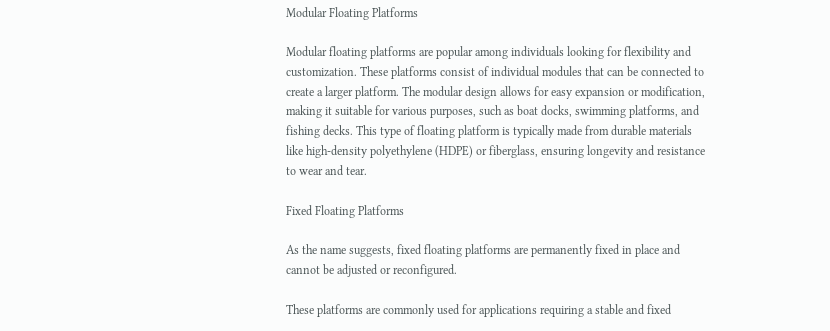Modular Floating Platforms

Modular floating platforms are popular among individuals looking for flexibility and customization. These platforms consist of individual modules that can be connected to create a larger platform. The modular design allows for easy expansion or modification, making it suitable for various purposes, such as boat docks, swimming platforms, and fishing decks. This type of floating platform is typically made from durable materials like high-density polyethylene (HDPE) or fiberglass, ensuring longevity and resistance to wear and tear.

Fixed Floating Platforms

As the name suggests, fixed floating platforms are permanently fixed in place and cannot be adjusted or reconfigured.

These platforms are commonly used for applications requiring a stable and fixed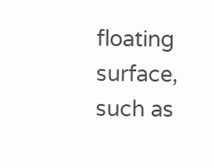floating surface, such as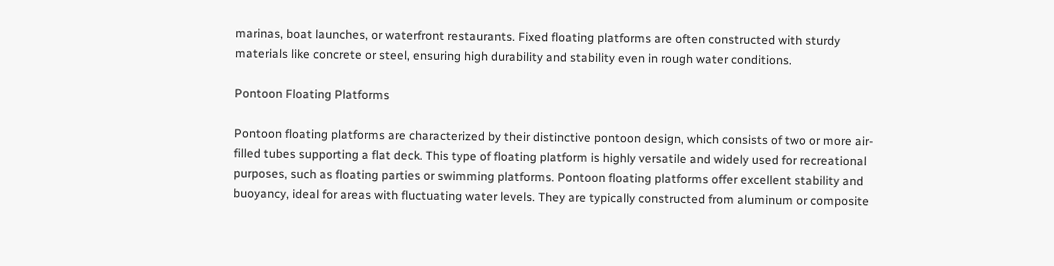marinas, boat launches, or waterfront restaurants. Fixed floating platforms are often constructed with sturdy materials like concrete or steel, ensuring high durability and stability even in rough water conditions.

Pontoon Floating Platforms

Pontoon floating platforms are characterized by their distinctive pontoon design, which consists of two or more air-filled tubes supporting a flat deck. This type of floating platform is highly versatile and widely used for recreational purposes, such as floating parties or swimming platforms. Pontoon floating platforms offer excellent stability and buoyancy, ideal for areas with fluctuating water levels. They are typically constructed from aluminum or composite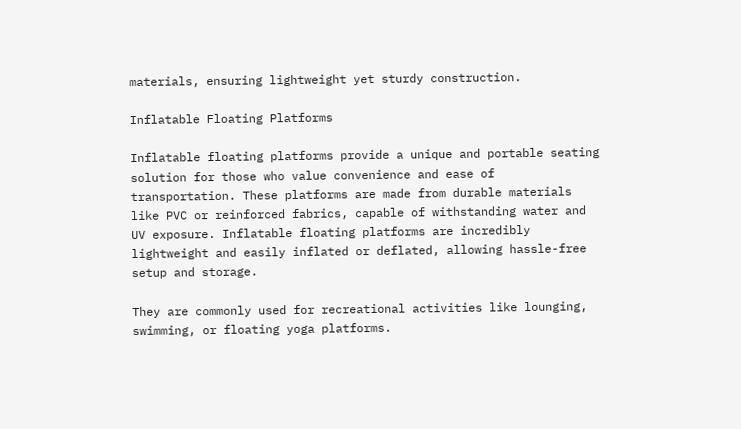materials, ensuring lightweight yet sturdy construction.

Inflatable Floating Platforms

Inflatable floating platforms provide a unique and portable seating solution for those who value convenience and ease of transportation. These platforms are made from durable materials like PVC or reinforced fabrics, capable of withstanding water and UV exposure. Inflatable floating platforms are incredibly lightweight and easily inflated or deflated, allowing hassle-free setup and storage.

They are commonly used for recreational activities like lounging, swimming, or floating yoga platforms.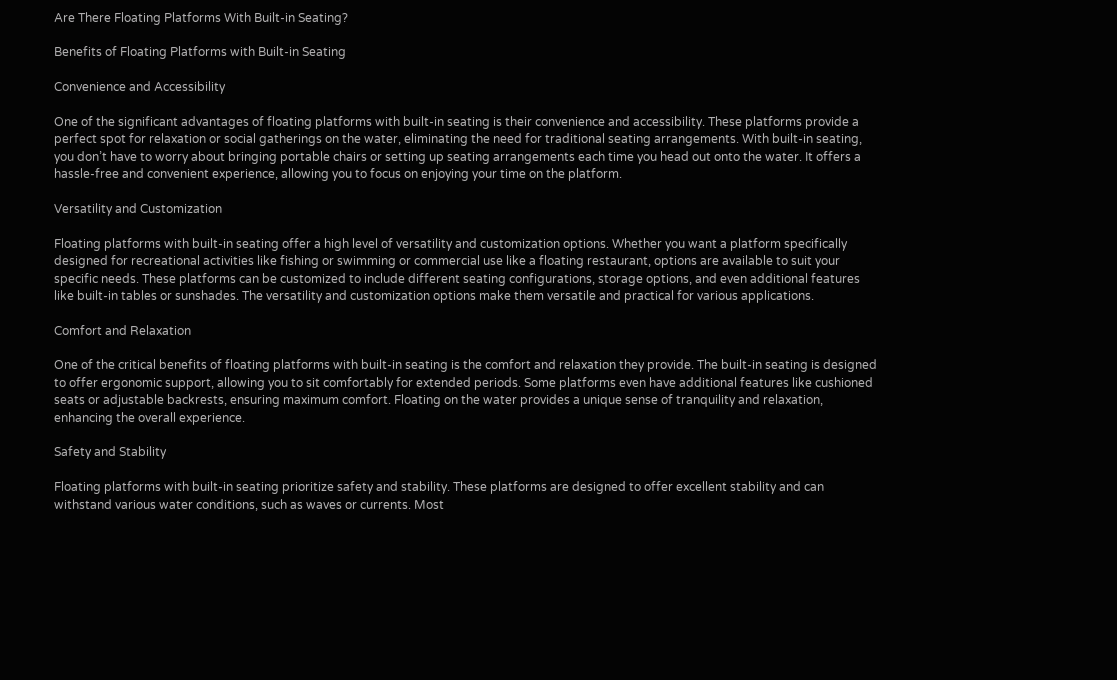Are There Floating Platforms With Built-in Seating?

Benefits of Floating Platforms with Built-in Seating

Convenience and Accessibility

One of the significant advantages of floating platforms with built-in seating is their convenience and accessibility. These platforms provide a perfect spot for relaxation or social gatherings on the water, eliminating the need for traditional seating arrangements. With built-in seating, you don’t have to worry about bringing portable chairs or setting up seating arrangements each time you head out onto the water. It offers a hassle-free and convenient experience, allowing you to focus on enjoying your time on the platform.

Versatility and Customization

Floating platforms with built-in seating offer a high level of versatility and customization options. Whether you want a platform specifically designed for recreational activities like fishing or swimming or commercial use like a floating restaurant, options are available to suit your specific needs. These platforms can be customized to include different seating configurations, storage options, and even additional features like built-in tables or sunshades. The versatility and customization options make them versatile and practical for various applications.

Comfort and Relaxation

One of the critical benefits of floating platforms with built-in seating is the comfort and relaxation they provide. The built-in seating is designed to offer ergonomic support, allowing you to sit comfortably for extended periods. Some platforms even have additional features like cushioned seats or adjustable backrests, ensuring maximum comfort. Floating on the water provides a unique sense of tranquility and relaxation, enhancing the overall experience.

Safety and Stability

Floating platforms with built-in seating prioritize safety and stability. These platforms are designed to offer excellent stability and can withstand various water conditions, such as waves or currents. Most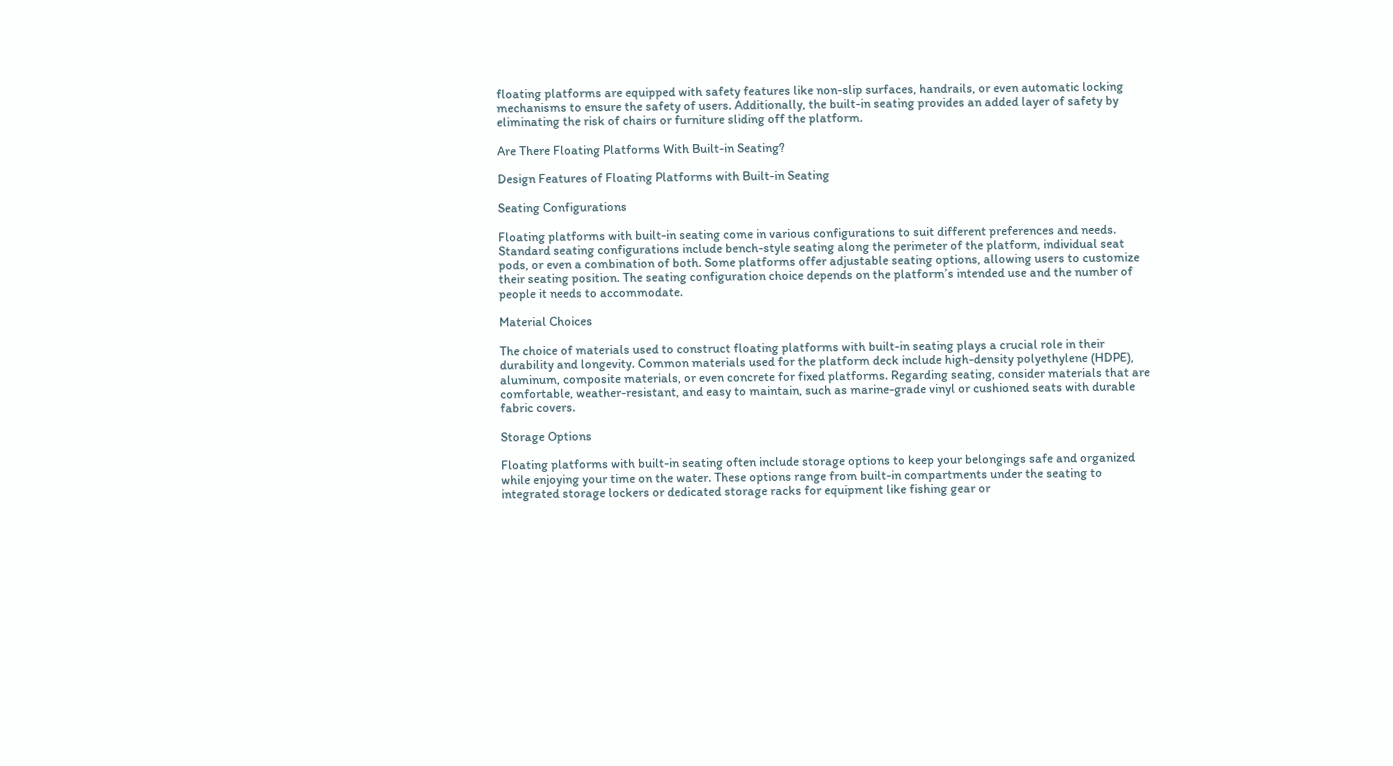floating platforms are equipped with safety features like non-slip surfaces, handrails, or even automatic locking mechanisms to ensure the safety of users. Additionally, the built-in seating provides an added layer of safety by eliminating the risk of chairs or furniture sliding off the platform.

Are There Floating Platforms With Built-in Seating?

Design Features of Floating Platforms with Built-in Seating

Seating Configurations

Floating platforms with built-in seating come in various configurations to suit different preferences and needs. Standard seating configurations include bench-style seating along the perimeter of the platform, individual seat pods, or even a combination of both. Some platforms offer adjustable seating options, allowing users to customize their seating position. The seating configuration choice depends on the platform’s intended use and the number of people it needs to accommodate.

Material Choices

The choice of materials used to construct floating platforms with built-in seating plays a crucial role in their durability and longevity. Common materials used for the platform deck include high-density polyethylene (HDPE), aluminum, composite materials, or even concrete for fixed platforms. Regarding seating, consider materials that are comfortable, weather-resistant, and easy to maintain, such as marine-grade vinyl or cushioned seats with durable fabric covers.

Storage Options

Floating platforms with built-in seating often include storage options to keep your belongings safe and organized while enjoying your time on the water. These options range from built-in compartments under the seating to integrated storage lockers or dedicated storage racks for equipment like fishing gear or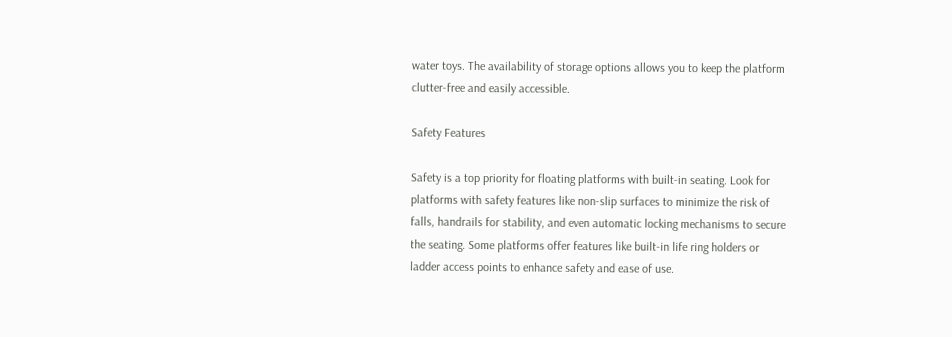water toys. The availability of storage options allows you to keep the platform clutter-free and easily accessible.

Safety Features

Safety is a top priority for floating platforms with built-in seating. Look for platforms with safety features like non-slip surfaces to minimize the risk of falls, handrails for stability, and even automatic locking mechanisms to secure the seating. Some platforms offer features like built-in life ring holders or ladder access points to enhance safety and ease of use.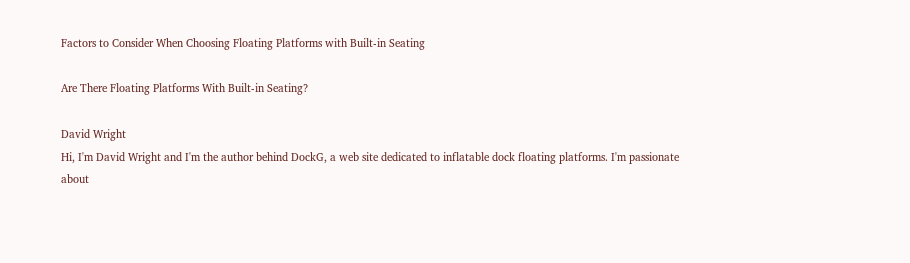Factors to Consider When Choosing Floating Platforms with Built-in Seating

Are There Floating Platforms With Built-in Seating?

David Wright
Hi, I'm David Wright and I'm the author behind DockG, a web site dedicated to inflatable dock floating platforms. I'm passionate about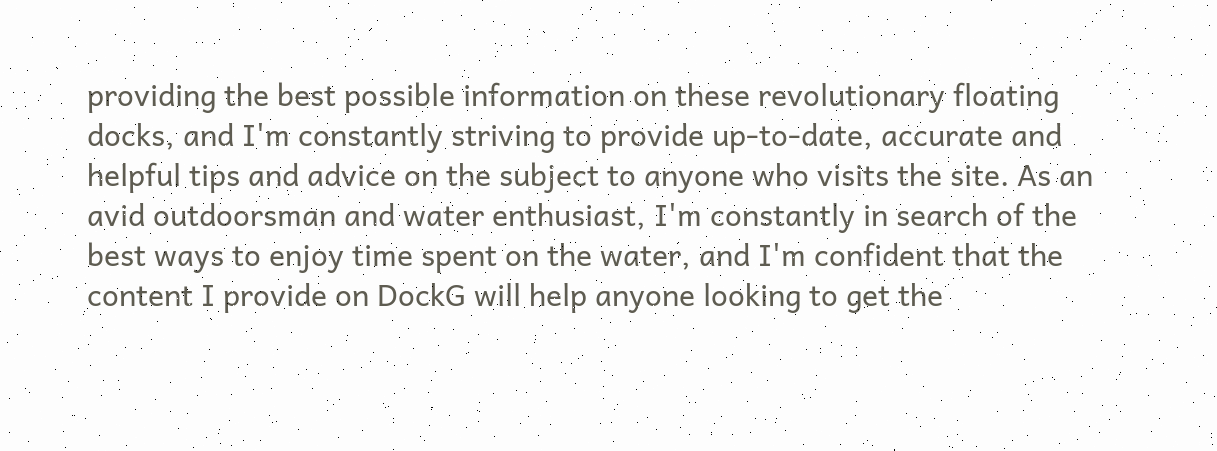providing the best possible information on these revolutionary floating docks, and I'm constantly striving to provide up-to-date, accurate and helpful tips and advice on the subject to anyone who visits the site. As an avid outdoorsman and water enthusiast, I'm constantly in search of the best ways to enjoy time spent on the water, and I'm confident that the content I provide on DockG will help anyone looking to get the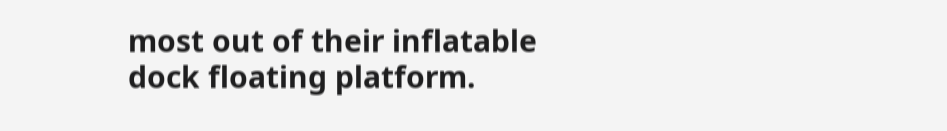most out of their inflatable dock floating platform.